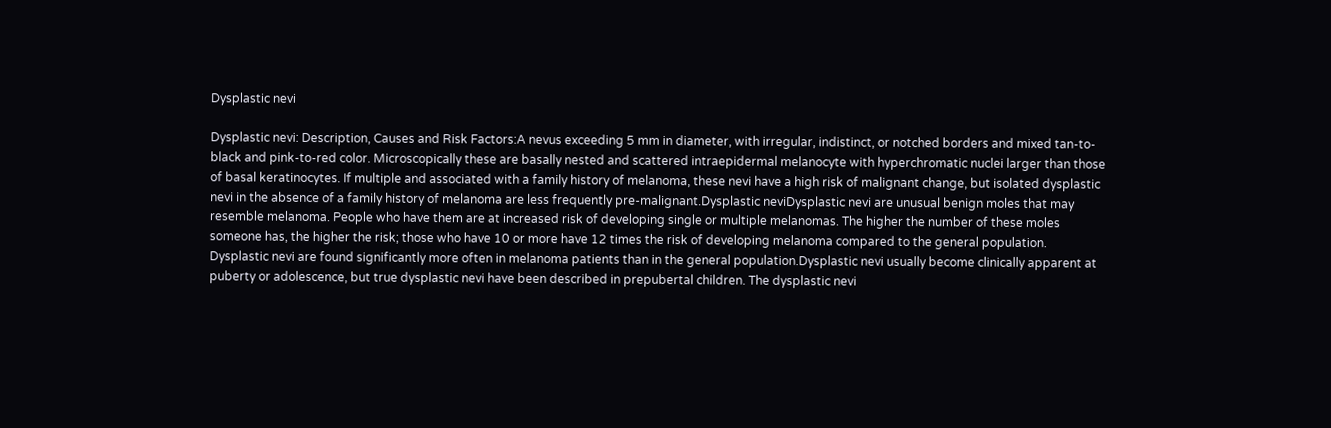Dysplastic nevi

Dysplastic nevi: Description, Causes and Risk Factors:A nevus exceeding 5 mm in diameter, with irregular, indistinct, or notched borders and mixed tan-to-black and pink-to-red color. Microscopically these are basally nested and scattered intraepidermal melanocyte with hyperchromatic nuclei larger than those of basal keratinocytes. If multiple and associated with a family history of melanoma, these nevi have a high risk of malignant change, but isolated dysplastic nevi in the absence of a family history of melanoma are less frequently pre-malignant.Dysplastic neviDysplastic nevi are unusual benign moles that may resemble melanoma. People who have them are at increased risk of developing single or multiple melanomas. The higher the number of these moles someone has, the higher the risk; those who have 10 or more have 12 times the risk of developing melanoma compared to the general population. Dysplastic nevi are found significantly more often in melanoma patients than in the general population.Dysplastic nevi usually become clinically apparent at puberty or adolescence, but true dysplastic nevi have been described in prepubertal children. The dysplastic nevi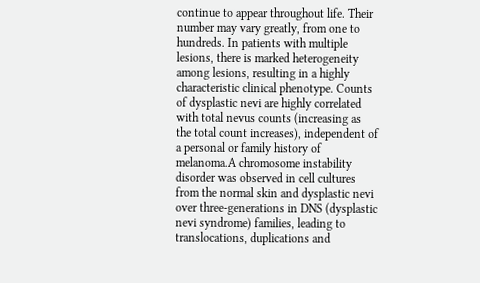continue to appear throughout life. Their number may vary greatly, from one to hundreds. In patients with multiple lesions, there is marked heterogeneity among lesions, resulting in a highly characteristic clinical phenotype. Counts of dysplastic nevi are highly correlated with total nevus counts (increasing as the total count increases), independent of a personal or family history of melanoma.A chromosome instability disorder was observed in cell cultures from the normal skin and dysplastic nevi over three-generations in DNS (dysplastic nevi syndrome) families, leading to translocations, duplications and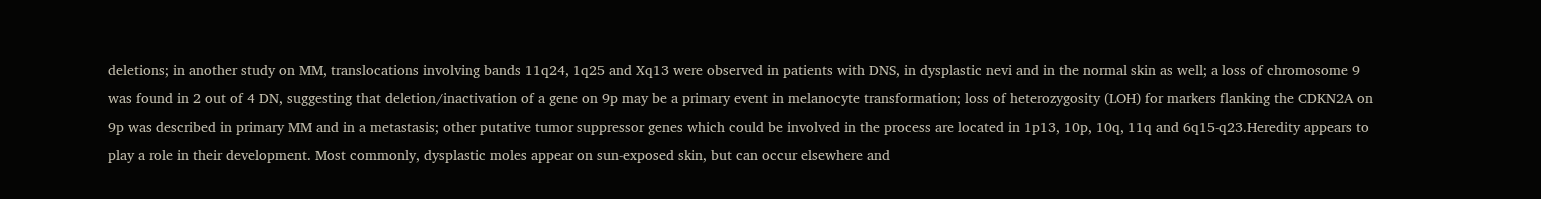deletions; in another study on MM, translocations involving bands 11q24, 1q25 and Xq13 were observed in patients with DNS, in dysplastic nevi and in the normal skin as well; a loss of chromosome 9 was found in 2 out of 4 DN, suggesting that deletion/inactivation of a gene on 9p may be a primary event in melanocyte transformation; loss of heterozygosity (LOH) for markers flanking the CDKN2A on 9p was described in primary MM and in a metastasis; other putative tumor suppressor genes which could be involved in the process are located in 1p13, 10p, 10q, 11q and 6q15-q23.Heredity appears to play a role in their development. Most commonly, dysplastic moles appear on sun-exposed skin, but can occur elsewhere and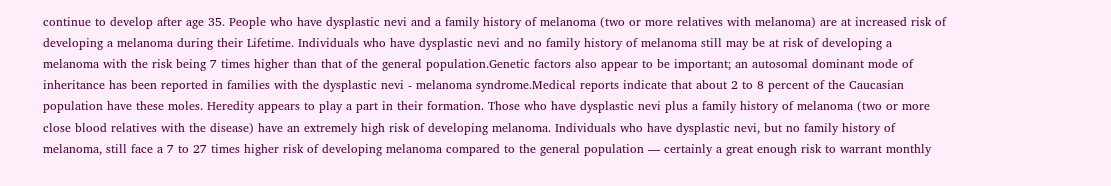continue to develop after age 35. People who have dysplastic nevi and a family history of melanoma (two or more relatives with melanoma) are at increased risk of developing a melanoma during their Lifetime. Individuals who have dysplastic nevi and no family history of melanoma still may be at risk of developing a melanoma with the risk being 7 times higher than that of the general population.Genetic factors also appear to be important; an autosomal dominant mode of inheritance has been reported in families with the dysplastic nevi - melanoma syndrome.Medical reports indicate that about 2 to 8 percent of the Caucasian population have these moles. Heredity appears to play a part in their formation. Those who have dysplastic nevi plus a family history of melanoma (two or more close blood relatives with the disease) have an extremely high risk of developing melanoma. Individuals who have dysplastic nevi, but no family history of melanoma, still face a 7 to 27 times higher risk of developing melanoma compared to the general population — certainly a great enough risk to warrant monthly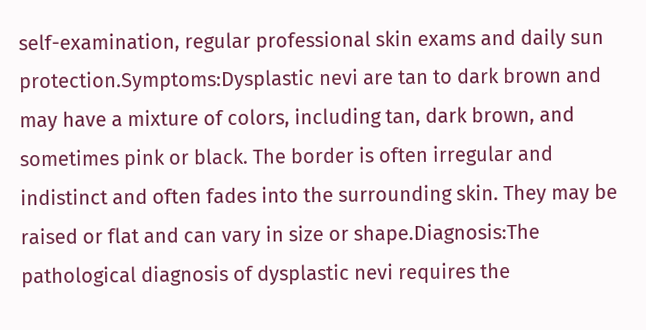self-examination, regular professional skin exams and daily sun protection.Symptoms:Dysplastic nevi are tan to dark brown and may have a mixture of colors, including tan, dark brown, and sometimes pink or black. The border is often irregular and indistinct and often fades into the surrounding skin. They may be raised or flat and can vary in size or shape.Diagnosis:The pathological diagnosis of dysplastic nevi requires the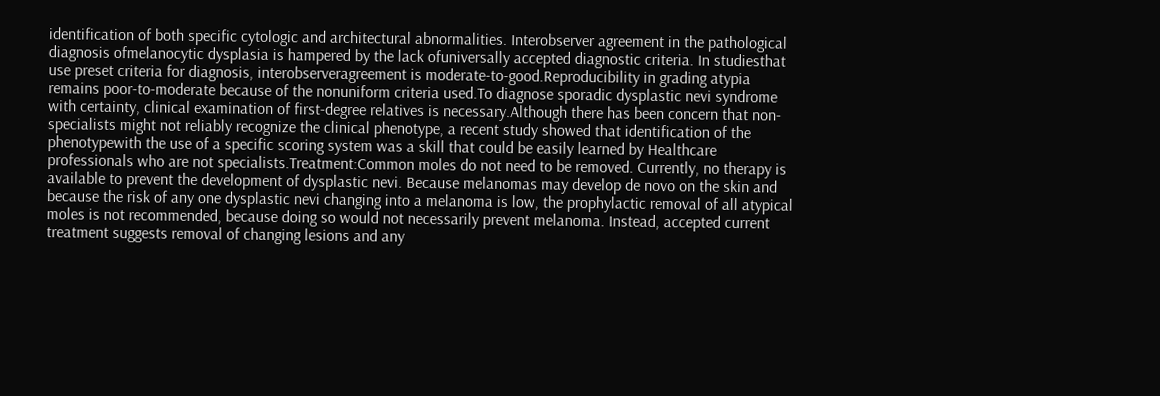identification of both specific cytologic and architectural abnormalities. Interobserver agreement in the pathological diagnosis ofmelanocytic dysplasia is hampered by the lack ofuniversally accepted diagnostic criteria. In studiesthat use preset criteria for diagnosis, interobserveragreement is moderate-to-good.Reproducibility in grading atypia remains poor-to-moderate because of the nonuniform criteria used.To diagnose sporadic dysplastic nevi syndrome with certainty, clinical examination of first-degree relatives is necessary.Although there has been concern that non-specialists might not reliably recognize the clinical phenotype, a recent study showed that identification of the phenotypewith the use of a specific scoring system was a skill that could be easily learned by Healthcare professionals who are not specialists.Treatment:Common moles do not need to be removed. Currently, no therapy is available to prevent the development of dysplastic nevi. Because melanomas may develop de novo on the skin and because the risk of any one dysplastic nevi changing into a melanoma is low, the prophylactic removal of all atypical moles is not recommended, because doing so would not necessarily prevent melanoma. Instead, accepted current treatment suggests removal of changing lesions and any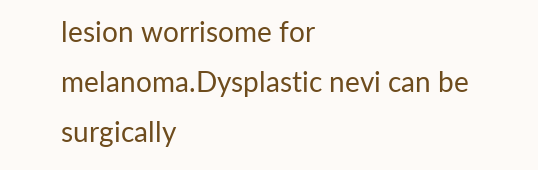lesion worrisome for melanoma.Dysplastic nevi can be surgically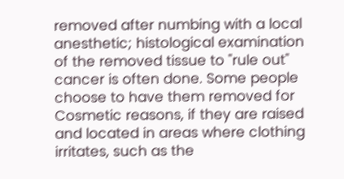removed after numbing with a local anesthetic; histological examination of the removed tissue to "rule out" cancer is often done. Some people choose to have them removed for Cosmetic reasons, if they are raised and located in areas where clothing irritates, such as the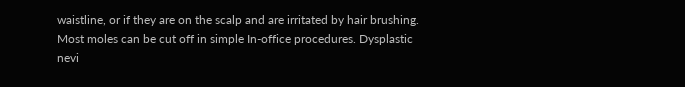waistline, or if they are on the scalp and are irritated by hair brushing. Most moles can be cut off in simple In-office procedures. Dysplastic nevi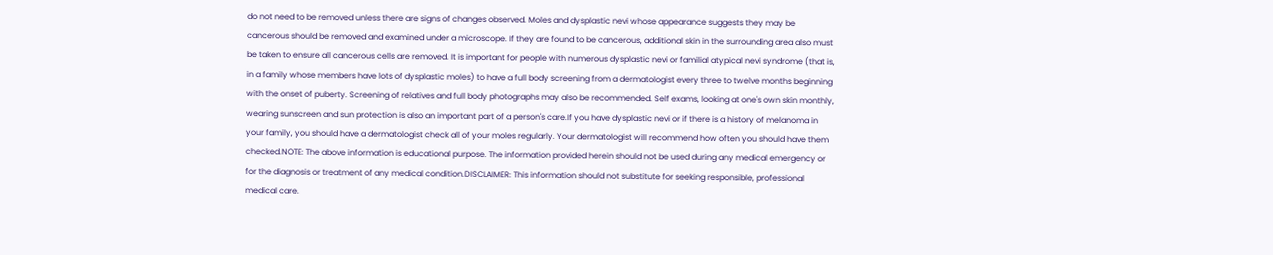do not need to be removed unless there are signs of changes observed. Moles and dysplastic nevi whose appearance suggests they may be cancerous should be removed and examined under a microscope. If they are found to be cancerous, additional skin in the surrounding area also must be taken to ensure all cancerous cells are removed. It is important for people with numerous dysplastic nevi or familial atypical nevi syndrome (that is, in a family whose members have lots of dysplastic moles) to have a full body screening from a dermatologist every three to twelve months beginning with the onset of puberty. Screening of relatives and full body photographs may also be recommended. Self exams, looking at one's own skin monthly, wearing sunscreen and sun protection is also an important part of a person's care.If you have dysplastic nevi or if there is a history of melanoma in your family, you should have a dermatologist check all of your moles regularly. Your dermatologist will recommend how often you should have them checked.NOTE: The above information is educational purpose. The information provided herein should not be used during any medical emergency or for the diagnosis or treatment of any medical condition.DISCLAIMER: This information should not substitute for seeking responsible, professional medical care.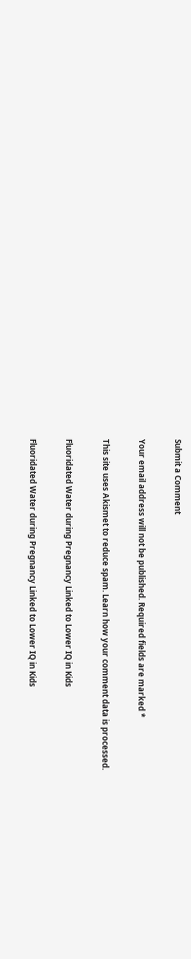Submit a Comment

Your email address will not be published. Required fields are marked *

This site uses Akismet to reduce spam. Learn how your comment data is processed.

Fluoridated Water during Pregnancy Linked to Lower IQ in Kids

Fluoridated Water during Pregnancy Linked to Lower IQ in Kids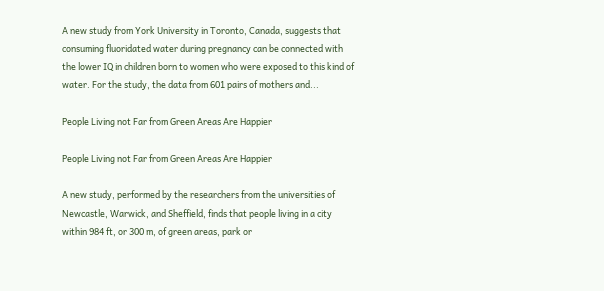A new study from York University in Toronto, Canada, suggests that consuming fluoridated water during pregnancy can be connected with the lower IQ in children born to women who were exposed to this kind of water. For the study, the data from 601 pairs of mothers and...

People Living not Far from Green Areas Are Happier

People Living not Far from Green Areas Are Happier

A new study, performed by the researchers from the universities of Newcastle, Warwick, and Sheffield, finds that people living in a city within 984 ft, or 300 m, of green areas, park or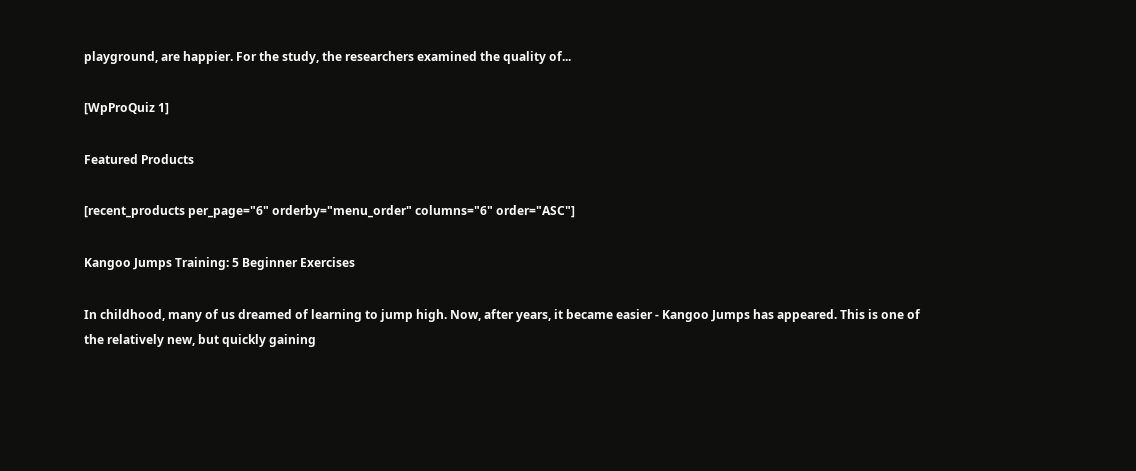playground, are happier. For the study, the researchers examined the quality of...

[WpProQuiz 1]

Featured Products

[recent_products per_page="6" orderby="menu_order" columns="6" order="ASC"]

Kangoo Jumps Training: 5 Beginner Exercises

In childhood, many of us dreamed of learning to jump high. Now, after years, it became easier - Kangoo Jumps has appeared. This is one of the relatively new, but quickly gaining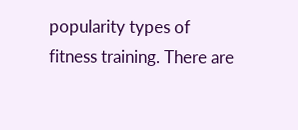popularity types of fitness training. There are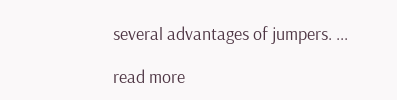several advantages of jumpers. ...

read more